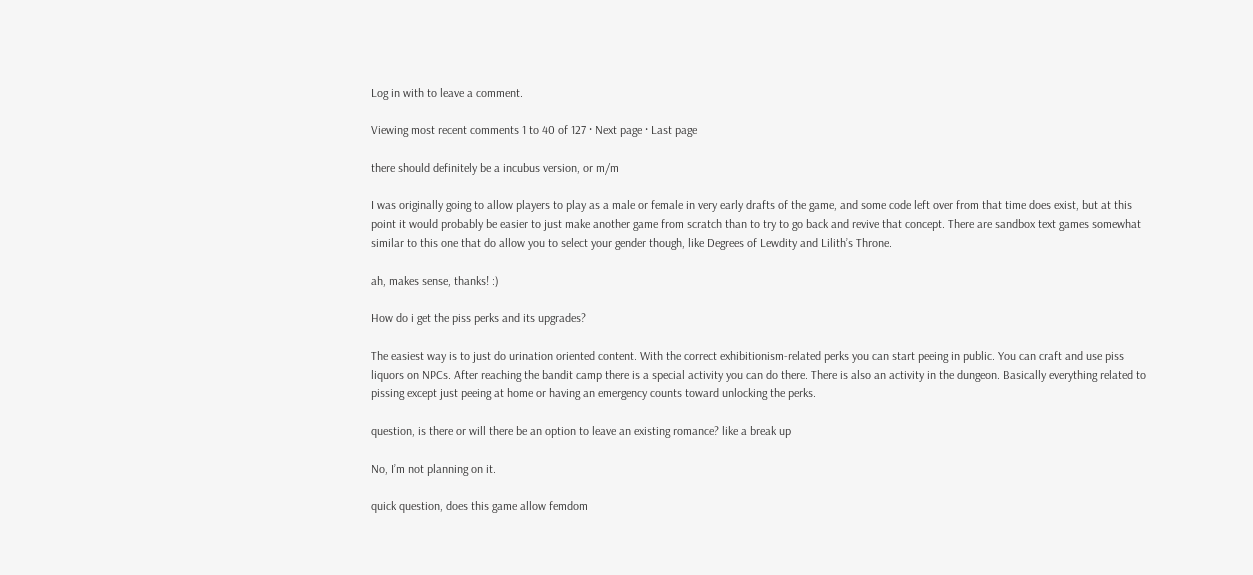Log in with to leave a comment.

Viewing most recent comments 1 to 40 of 127 · Next page · Last page

there should definitely be a incubus version, or m/m

I was originally going to allow players to play as a male or female in very early drafts of the game, and some code left over from that time does exist, but at this point it would probably be easier to just make another game from scratch than to try to go back and revive that concept. There are sandbox text games somewhat similar to this one that do allow you to select your gender though, like Degrees of Lewdity and Lilith’s Throne.

ah, makes sense, thanks! :)

How do i get the piss perks and its upgrades?

The easiest way is to just do urination oriented content. With the correct exhibitionism-related perks you can start peeing in public. You can craft and use piss liquors on NPCs. After reaching the bandit camp there is a special activity you can do there. There is also an activity in the dungeon. Basically everything related to pissing except just peeing at home or having an emergency counts toward unlocking the perks.

question, is there or will there be an option to leave an existing romance? like a break up

No, I’m not planning on it.

quick question, does this game allow femdom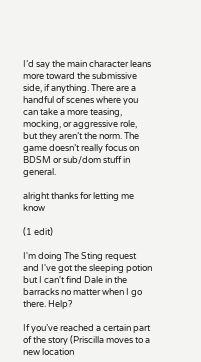I’d say the main character leans more toward the submissive side, if anything. There are a handful of scenes where you can take a more teasing, mocking, or aggressive role, but they aren’t the norm. The game doesn’t really focus on BDSM or sub/dom stuff in general.

alright thanks for letting me know

(1 edit)

I'm doing The Sting request and I've got the sleeping potion but I can't find Dale in the barracks no matter when I go there. Help?

If you’ve reached a certain part of the story (Priscilla moves to a new location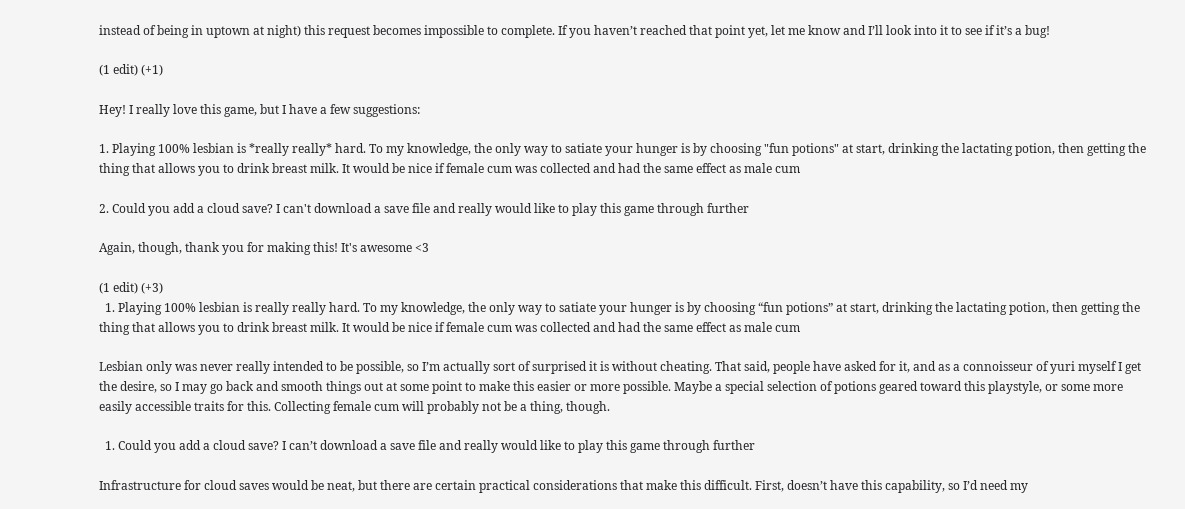instead of being in uptown at night) this request becomes impossible to complete. If you haven’t reached that point yet, let me know and I’ll look into it to see if it’s a bug!

(1 edit) (+1)

Hey! I really love this game, but I have a few suggestions:

1. Playing 100% lesbian is *really really* hard. To my knowledge, the only way to satiate your hunger is by choosing "fun potions" at start, drinking the lactating potion, then getting the thing that allows you to drink breast milk. It would be nice if female cum was collected and had the same effect as male cum

2. Could you add a cloud save? I can't download a save file and really would like to play this game through further

Again, though, thank you for making this! It's awesome <3

(1 edit) (+3)
  1. Playing 100% lesbian is really really hard. To my knowledge, the only way to satiate your hunger is by choosing “fun potions” at start, drinking the lactating potion, then getting the thing that allows you to drink breast milk. It would be nice if female cum was collected and had the same effect as male cum

Lesbian only was never really intended to be possible, so I’m actually sort of surprised it is without cheating. That said, people have asked for it, and as a connoisseur of yuri myself I get the desire, so I may go back and smooth things out at some point to make this easier or more possible. Maybe a special selection of potions geared toward this playstyle, or some more easily accessible traits for this. Collecting female cum will probably not be a thing, though.

  1. Could you add a cloud save? I can’t download a save file and really would like to play this game through further

Infrastructure for cloud saves would be neat, but there are certain practical considerations that make this difficult. First, doesn’t have this capability, so I’d need my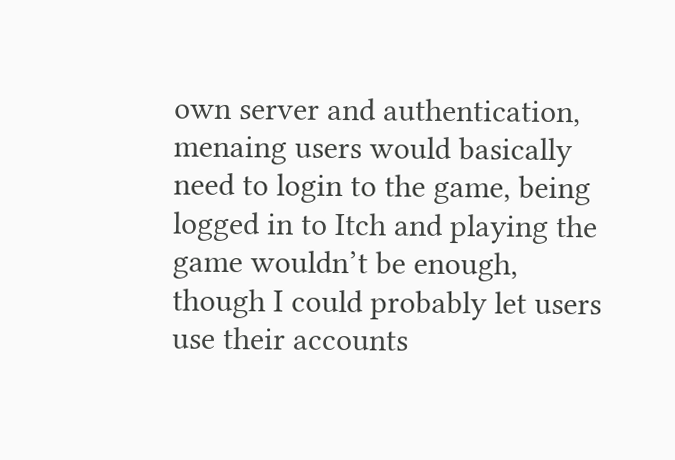own server and authentication, menaing users would basically need to login to the game, being logged in to Itch and playing the game wouldn’t be enough, though I could probably let users use their accounts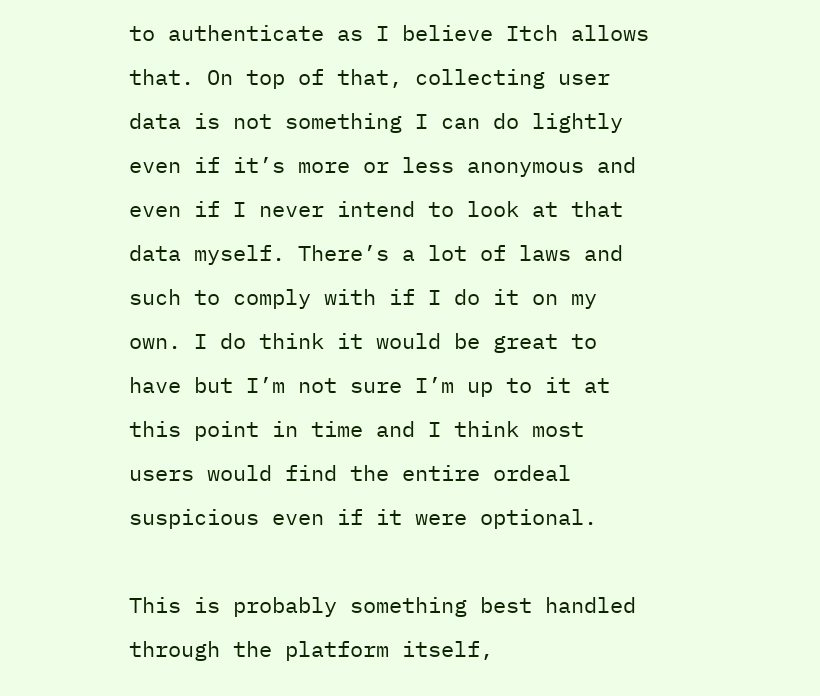to authenticate as I believe Itch allows that. On top of that, collecting user data is not something I can do lightly even if it’s more or less anonymous and even if I never intend to look at that data myself. There’s a lot of laws and such to comply with if I do it on my own. I do think it would be great to have but I’m not sure I’m up to it at this point in time and I think most users would find the entire ordeal suspicious even if it were optional.

This is probably something best handled through the platform itself,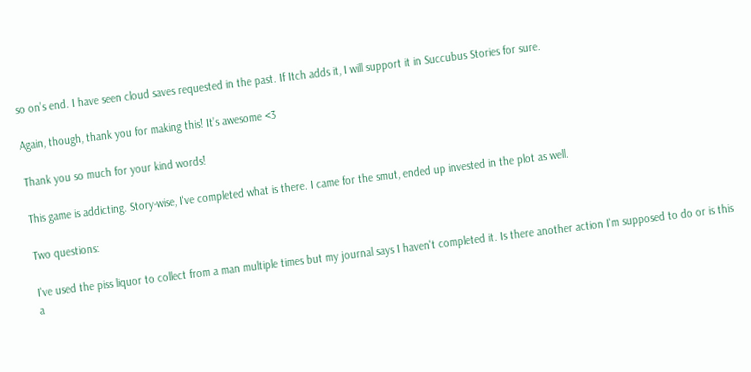so on’s end. I have seen cloud saves requested in the past. If Itch adds it, I will support it in Succubus Stories for sure.

Again, though, thank you for making this! It’s awesome <3

Thank you so much for your kind words!

This game is addicting. Story-wise, I've completed what is there. I came for the smut, ended up invested in the plot as well.

Two questions:

I've used the piss liquor to collect from a man multiple times but my journal says I haven't completed it. Is there another action I'm supposed to do or is this a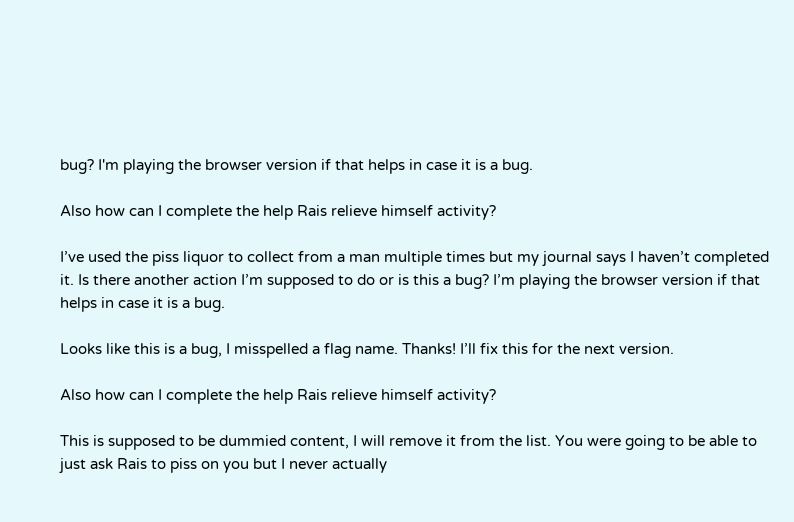bug? I'm playing the browser version if that helps in case it is a bug.

Also how can I complete the help Rais relieve himself activity?

I’ve used the piss liquor to collect from a man multiple times but my journal says I haven’t completed it. Is there another action I’m supposed to do or is this a bug? I’m playing the browser version if that helps in case it is a bug.

Looks like this is a bug, I misspelled a flag name. Thanks! I’ll fix this for the next version.

Also how can I complete the help Rais relieve himself activity?

This is supposed to be dummied content, I will remove it from the list. You were going to be able to just ask Rais to piss on you but I never actually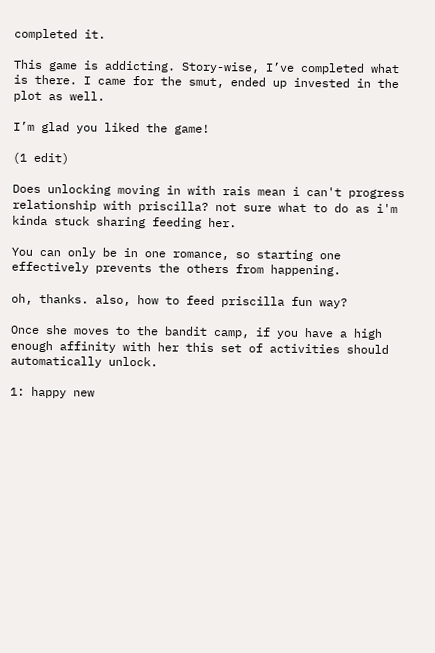completed it.

This game is addicting. Story-wise, I’ve completed what is there. I came for the smut, ended up invested in the plot as well.

I’m glad you liked the game!

(1 edit)

Does unlocking moving in with rais mean i can't progress relationship with priscilla? not sure what to do as i'm kinda stuck sharing feeding her.

You can only be in one romance, so starting one effectively prevents the others from happening.

oh, thanks. also, how to feed priscilla fun way?

Once she moves to the bandit camp, if you have a high enough affinity with her this set of activities should automatically unlock.

1: happy new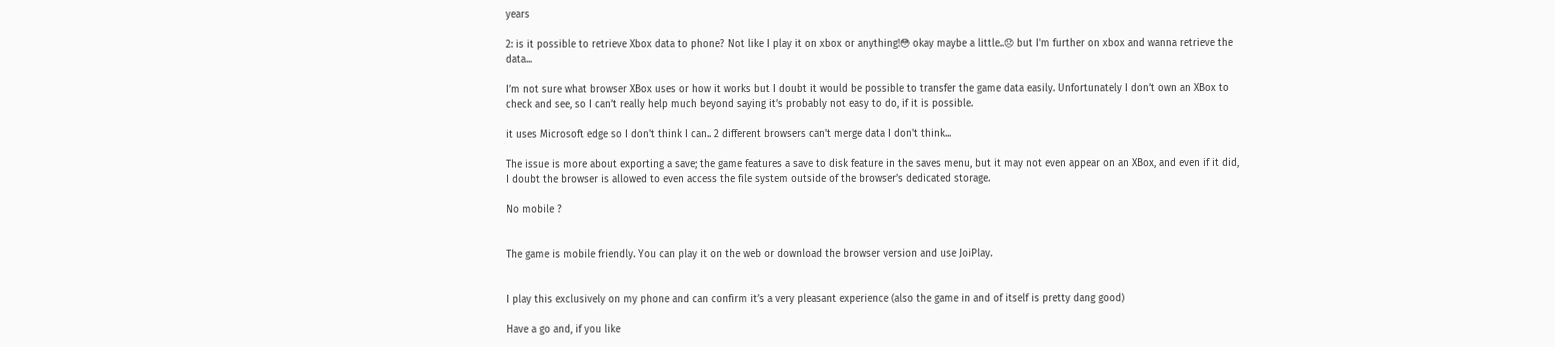years

2: is it possible to retrieve Xbox data to phone? Not like I play it on xbox or anything!😳 okay maybe a little..😞 but I'm further on xbox and wanna retrieve the data...

I’m not sure what browser XBox uses or how it works but I doubt it would be possible to transfer the game data easily. Unfortunately I don’t own an XBox to check and see, so I can’t really help much beyond saying it’s probably not easy to do, if it is possible.

it uses Microsoft edge so I don't think I can.. 2 different browsers can't merge data I don't think...

The issue is more about exporting a save; the game features a save to disk feature in the saves menu, but it may not even appear on an XBox, and even if it did, I doubt the browser is allowed to even access the file system outside of the browser’s dedicated storage.

No mobile ?


The game is mobile friendly. You can play it on the web or download the browser version and use JoiPlay.


I play this exclusively on my phone and can confirm it’s a very pleasant experience (also the game in and of itself is pretty dang good)

Have a go and, if you like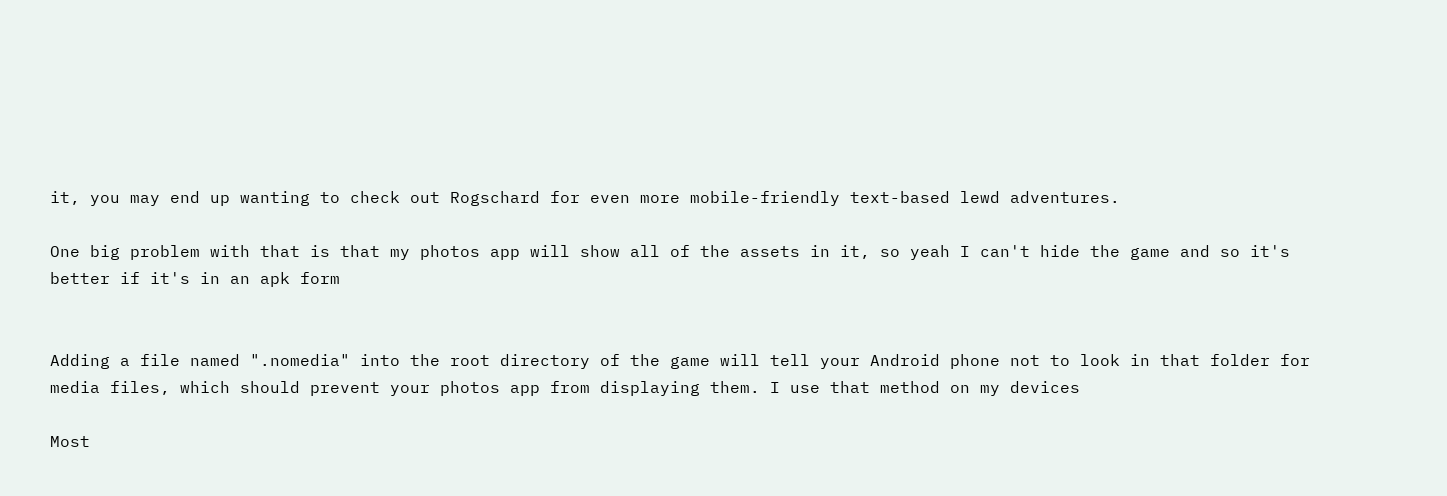it, you may end up wanting to check out Rogschard for even more mobile-friendly text-based lewd adventures.

One big problem with that is that my photos app will show all of the assets in it, so yeah I can't hide the game and so it's better if it's in an apk form


Adding a file named ".nomedia" into the root directory of the game will tell your Android phone not to look in that folder for media files, which should prevent your photos app from displaying them. I use that method on my devices

Most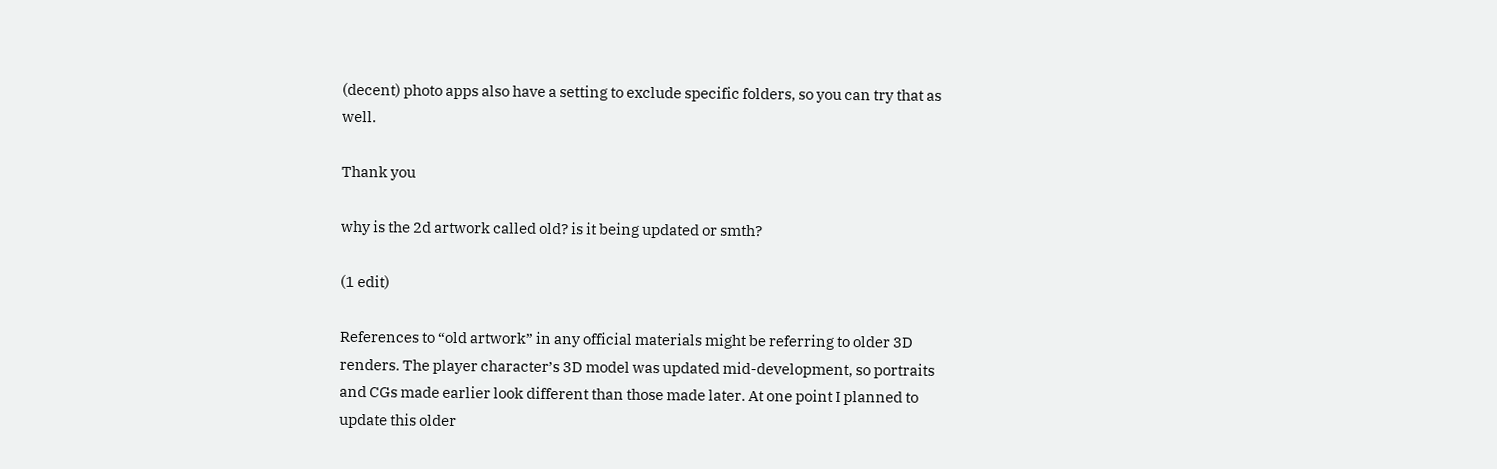(decent) photo apps also have a setting to exclude specific folders, so you can try that as well.

Thank you

why is the 2d artwork called old? is it being updated or smth?

(1 edit)

References to “old artwork” in any official materials might be referring to older 3D renders. The player character’s 3D model was updated mid-development, so portraits and CGs made earlier look different than those made later. At one point I planned to update this older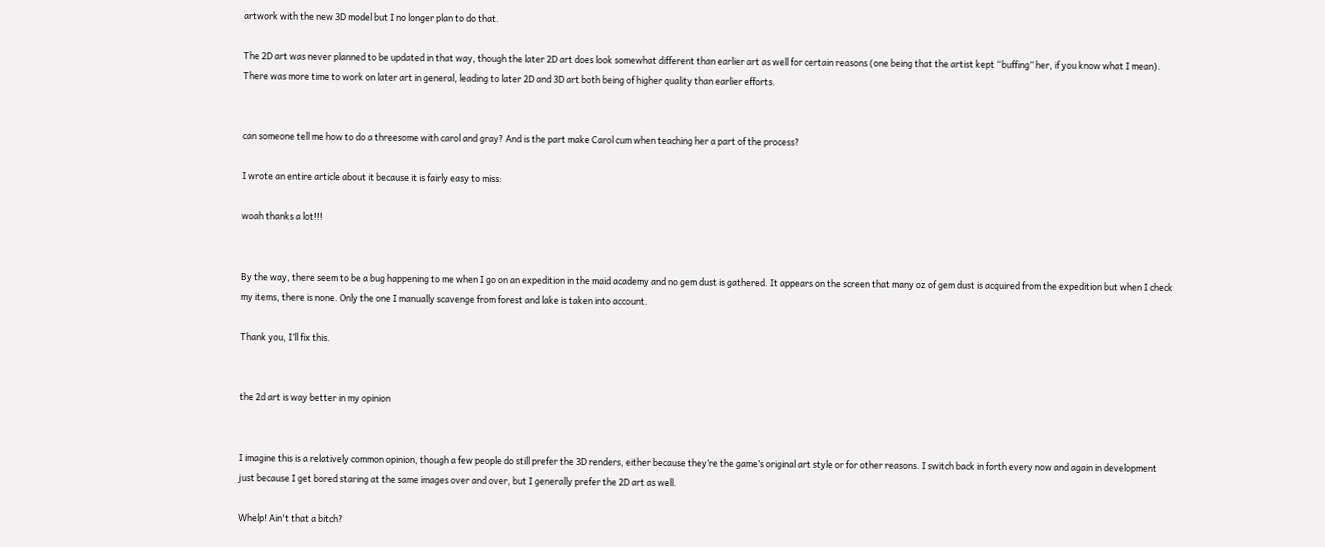artwork with the new 3D model but I no longer plan to do that.

The 2D art was never planned to be updated in that way, though the later 2D art does look somewhat different than earlier art as well for certain reasons (one being that the artist kept “buffing” her, if you know what I mean). There was more time to work on later art in general, leading to later 2D and 3D art both being of higher quality than earlier efforts.


can someone tell me how to do a threesome with carol and gray? And is the part make Carol cum when teaching her a part of the process?

I wrote an entire article about it because it is fairly easy to miss:

woah thanks a lot!!!


By the way, there seem to be a bug happening to me when I go on an expedition in the maid academy and no gem dust is gathered. It appears on the screen that many oz of gem dust is acquired from the expedition but when I check my items, there is none. Only the one I manually scavenge from forest and lake is taken into account.

Thank you, I’ll fix this.


the 2d art is way better in my opinion


I imagine this is a relatively common opinion, though a few people do still prefer the 3D renders, either because they’re the game’s original art style or for other reasons. I switch back in forth every now and again in development just because I get bored staring at the same images over and over, but I generally prefer the 2D art as well.

Whelp! Ain't that a bitch?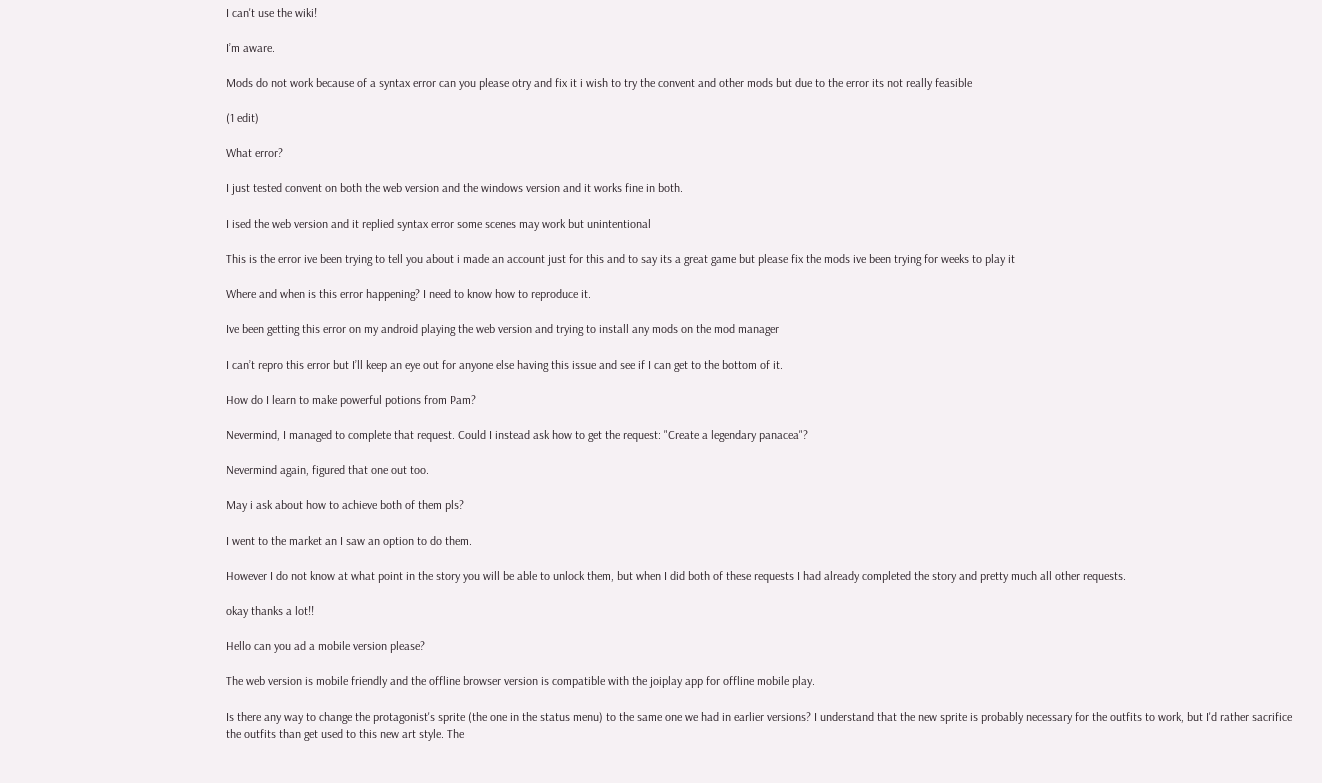I can't use the wiki!

I’m aware.

Mods do not work because of a syntax error can you please otry and fix it i wish to try the convent and other mods but due to the error its not really feasible

(1 edit)

What error?

I just tested convent on both the web version and the windows version and it works fine in both.

I ised the web version and it replied syntax error some scenes may work but unintentional

This is the error ive been trying to tell you about i made an account just for this and to say its a great game but please fix the mods ive been trying for weeks to play it

Where and when is this error happening? I need to know how to reproduce it.

Ive been getting this error on my android playing the web version and trying to install any mods on the mod manager

I can’t repro this error but I’ll keep an eye out for anyone else having this issue and see if I can get to the bottom of it.

How do I learn to make powerful potions from Pam?

Nevermind, I managed to complete that request. Could I instead ask how to get the request: "Create a legendary panacea"?

Nevermind again, figured that one out too.

May i ask about how to achieve both of them pls?

I went to the market an I saw an option to do them.

However I do not know at what point in the story you will be able to unlock them, but when I did both of these requests I had already completed the story and pretty much all other requests.

okay thanks a lot!!

Hello can you ad a mobile version please?

The web version is mobile friendly and the offline browser version is compatible with the joiplay app for offline mobile play.

Is there any way to change the protagonist's sprite (the one in the status menu) to the same one we had in earlier versions? I understand that the new sprite is probably necessary for the outfits to work, but I'd rather sacrifice the outfits than get used to this new art style. The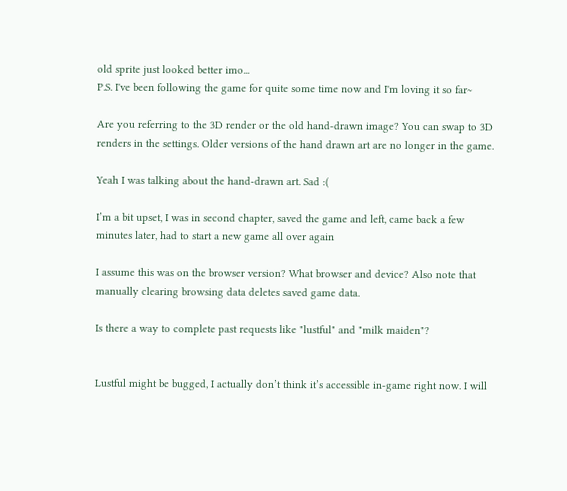old sprite just looked better imo...
P.S. I've been following the game for quite some time now and I'm loving it so far~

Are you referring to the 3D render or the old hand-drawn image? You can swap to 3D renders in the settings. Older versions of the hand drawn art are no longer in the game.

Yeah I was talking about the hand-drawn art. Sad :(

I’m a bit upset, I was in second chapter, saved the game and left, came back a few minutes later, had to start a new game all over again

I assume this was on the browser version? What browser and device? Also note that manually clearing browsing data deletes saved game data.

Is there a way to complete past requests like "lustful" and "milk maiden"?


Lustful might be bugged, I actually don’t think it’s accessible in-game right now. I will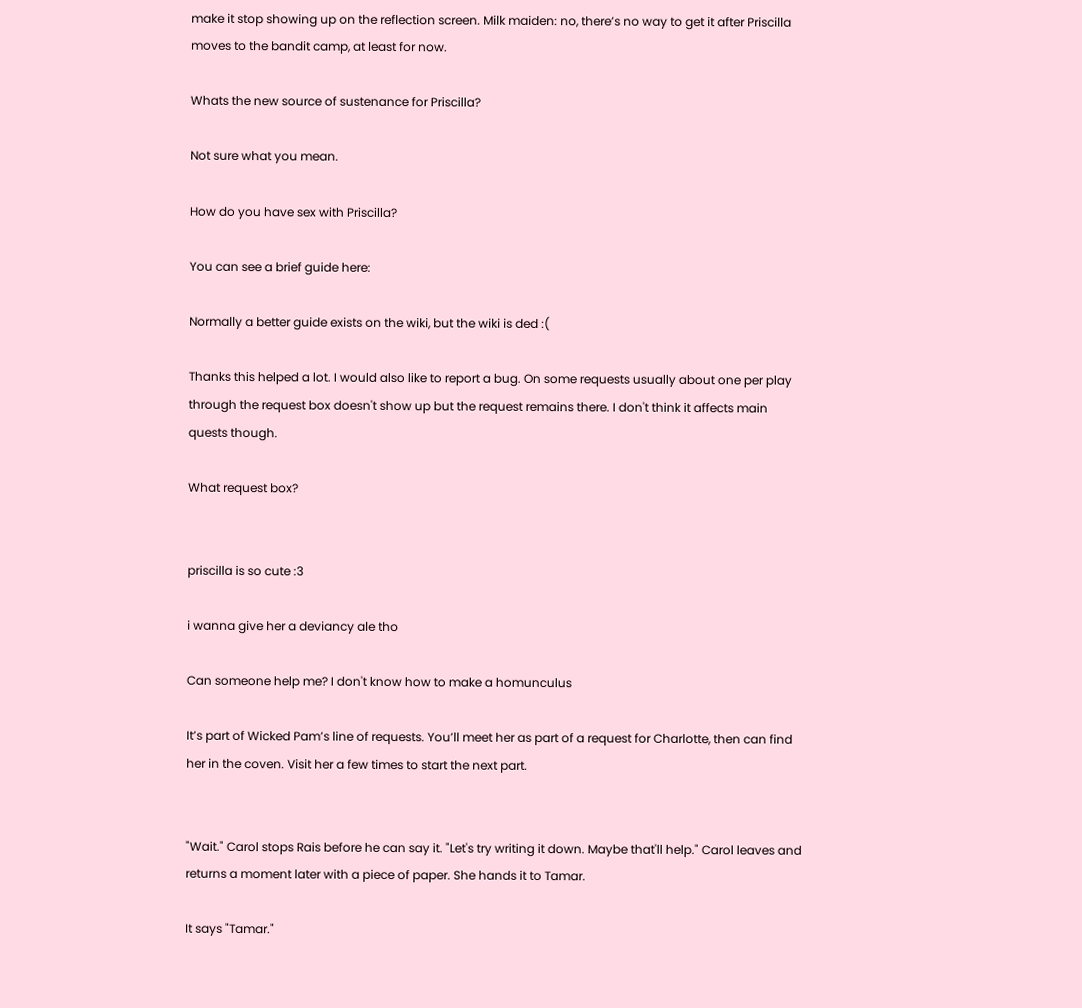make it stop showing up on the reflection screen. Milk maiden: no, there’s no way to get it after Priscilla moves to the bandit camp, at least for now.

Whats the new source of sustenance for Priscilla?

Not sure what you mean.

How do you have sex with Priscilla?

You can see a brief guide here:

Normally a better guide exists on the wiki, but the wiki is ded :(

Thanks this helped a lot. I would also like to report a bug. On some requests usually about one per play through the request box doesn't show up but the request remains there. I don't think it affects main quests though.

What request box?


priscilla is so cute :3

i wanna give her a deviancy ale tho

Can someone help me? I don't know how to make a homunculus

It’s part of Wicked Pam’s line of requests. You’ll meet her as part of a request for Charlotte, then can find her in the coven. Visit her a few times to start the next part.


"Wait." Carol stops Rais before he can say it. "Let's try writing it down. Maybe that'll help." Carol leaves and returns a moment later with a piece of paper. She hands it to Tamar.

It says "Tamar."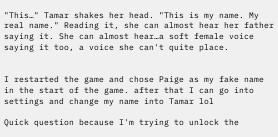"This…" Tamar shakes her head. "This is my name. My real name." Reading it, she can almost hear her father saying it. She can almost hear…a soft female voice saying it too, a voice she can't quite place.


I restarted the game and chose Paige as my fake name in the start of the game. after that I can go into settings and change my name into Tamar lol

Quick question because I'm trying to unlock the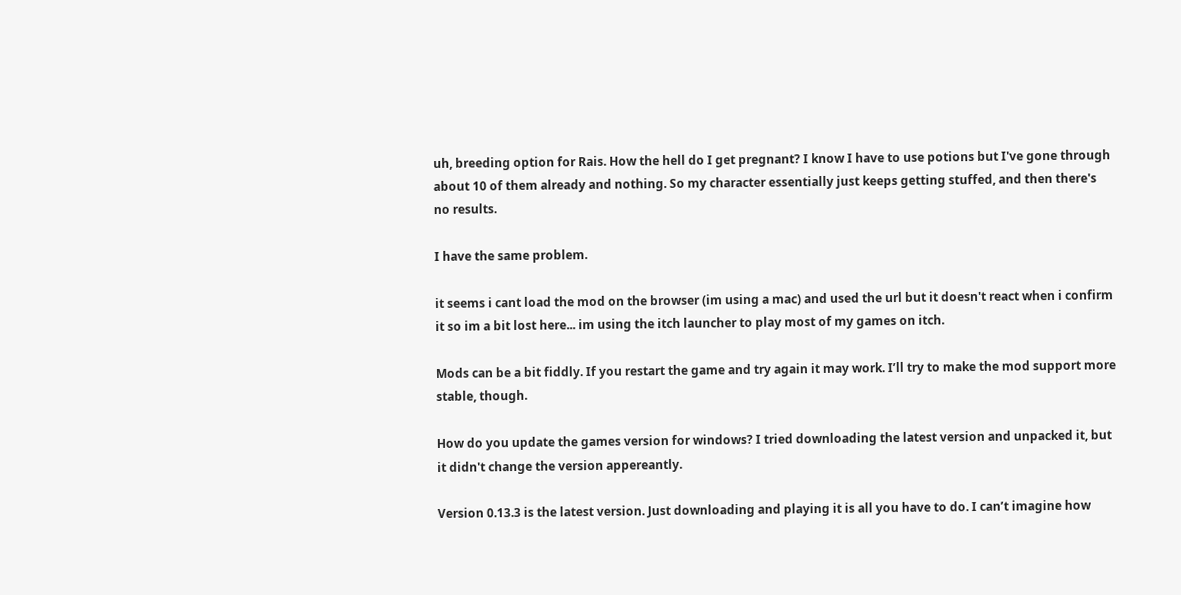uh, breeding option for Rais. How the hell do I get pregnant? I know I have to use potions but I've gone through about 10 of them already and nothing. So my character essentially just keeps getting stuffed, and then there's no results.

I have the same problem.

it seems i cant load the mod on the browser (im using a mac) and used the url but it doesn't react when i confirm it so im a bit lost here... im using the itch launcher to play most of my games on itch.

Mods can be a bit fiddly. If you restart the game and try again it may work. I’ll try to make the mod support more stable, though.

How do you update the games version for windows? I tried downloading the latest version and unpacked it, but it didn't change the version appereantly.

Version 0.13.3 is the latest version. Just downloading and playing it is all you have to do. I can’t imagine how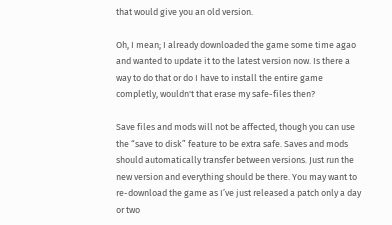that would give you an old version.

Oh, I mean; I already downloaded the game some time agao and wanted to update it to the latest version now. Is there a way to do that or do I have to install the entire game completly, wouldn't that erase my safe-files then?

Save files and mods will not be affected, though you can use the “save to disk” feature to be extra safe. Saves and mods should automatically transfer between versions. Just run the new version and everything should be there. You may want to re-download the game as I’ve just released a patch only a day or two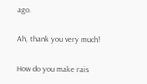ago.

Ah, thank you very much!

How do you make rais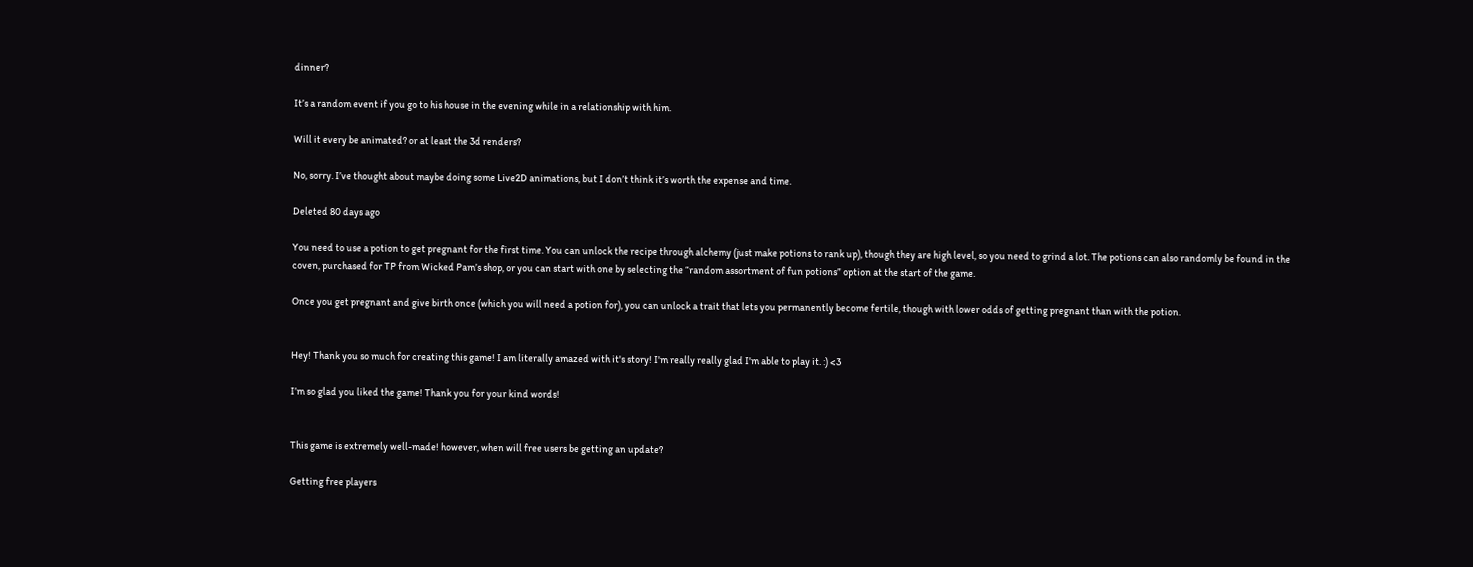dinner?

It’s a random event if you go to his house in the evening while in a relationship with him.

Will it every be animated? or at least the 3d renders?

No, sorry. I’ve thought about maybe doing some Live2D animations, but I don’t think it’s worth the expense and time.

Deleted 80 days ago

You need to use a potion to get pregnant for the first time. You can unlock the recipe through alchemy (just make potions to rank up), though they are high level, so you need to grind a lot. The potions can also randomly be found in the coven, purchased for TP from Wicked Pam’s shop, or you can start with one by selecting the “random assortment of fun potions” option at the start of the game.

Once you get pregnant and give birth once (which you will need a potion for), you can unlock a trait that lets you permanently become fertile, though with lower odds of getting pregnant than with the potion.


Hey! Thank you so much for creating this game! I am literally amazed with it's story! I'm really really glad I'm able to play it. :) <3

I’m so glad you liked the game! Thank you for your kind words!


This game is extremely well-made! however, when will free users be getting an update?

Getting free players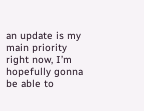an update is my main priority right now, I’m hopefully gonna be able to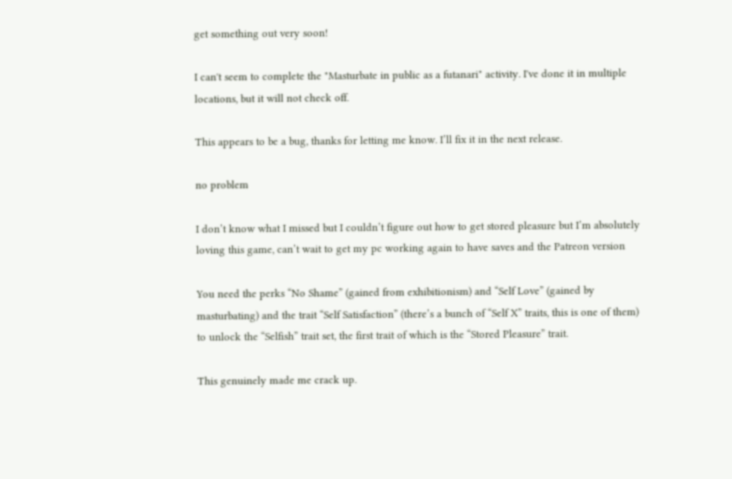get something out very soon!

I can't seem to complete the "Masturbate in public as a futanari" activity. I've done it in multiple locations, but it will not check off.

This appears to be a bug, thanks for letting me know. I’ll fix it in the next release.

no problem

I don’t know what I missed but I couldn’t figure out how to get stored pleasure but I’m absolutely loving this game, can’t wait to get my pc working again to have saves and the Patreon version

You need the perks “No Shame” (gained from exhibitionism) and “Self Love” (gained by masturbating) and the trait “Self Satisfaction” (there’s a bunch of “Self X” traits, this is one of them) to unlock the “Selfish” trait set, the first trait of which is the “Stored Pleasure” trait.

This genuinely made me crack up.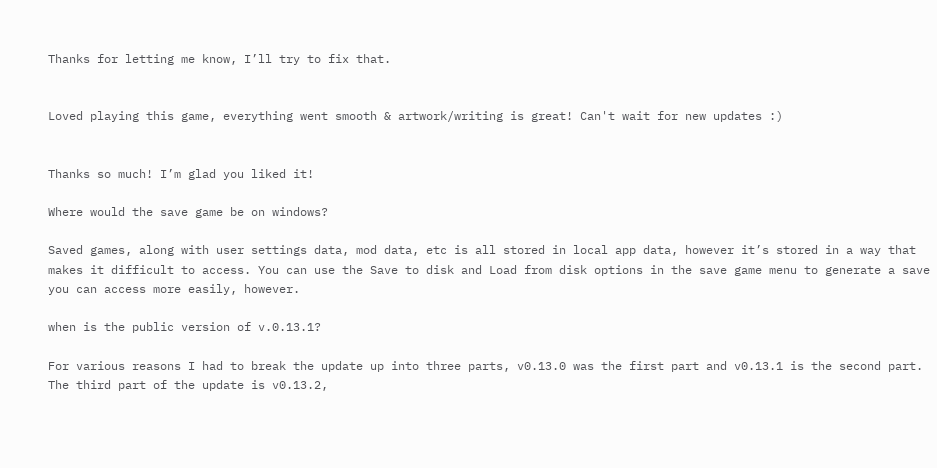Thanks for letting me know, I’ll try to fix that.


Loved playing this game, everything went smooth & artwork/writing is great! Can't wait for new updates :)


Thanks so much! I’m glad you liked it!

Where would the save game be on windows?

Saved games, along with user settings data, mod data, etc is all stored in local app data, however it’s stored in a way that makes it difficult to access. You can use the Save to disk and Load from disk options in the save game menu to generate a save you can access more easily, however.

when is the public version of v.0.13.1?

For various reasons I had to break the update up into three parts, v0.13.0 was the first part and v0.13.1 is the second part. The third part of the update is v0.13.2,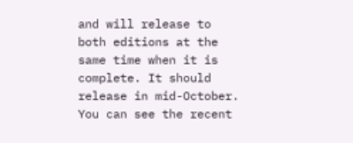and will release to both editions at the same time when it is complete. It should release in mid-October. You can see the recent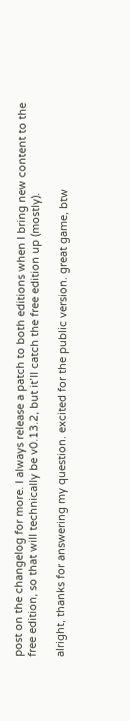post on the changelog for more. I always release a patch to both editions when I bring new content to the free edition, so that will technically be v0.13.2, but it’ll catch the free edition up (mostly).

alright, thanks for answering my question. excited for the public version. great game, btw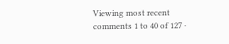Viewing most recent comments 1 to 40 of 127 ·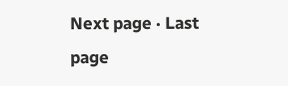Next page · Last page